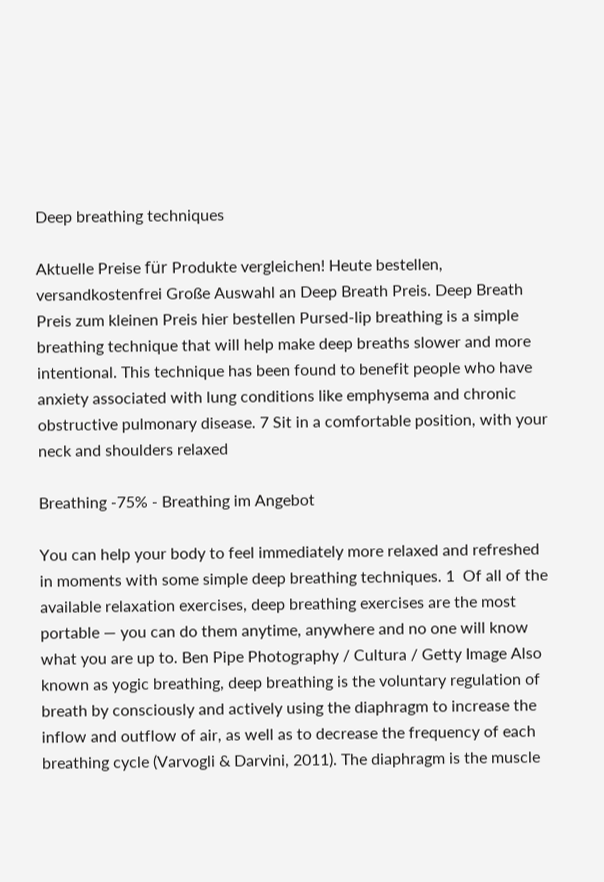Deep breathing techniques

Aktuelle Preise für Produkte vergleichen! Heute bestellen, versandkostenfrei Große Auswahl an Deep Breath Preis. Deep Breath Preis zum kleinen Preis hier bestellen Pursed-lip breathing is a simple breathing technique that will help make deep breaths slower and more intentional. This technique has been found to benefit people who have anxiety associated with lung conditions like emphysema and chronic obstructive pulmonary disease. 7 Sit in a comfortable position, with your neck and shoulders relaxed

Breathing -75% - Breathing im Angebot

You can help your body to feel immediately more relaxed and refreshed in moments with some simple deep breathing techniques. 1  Of all of the available relaxation exercises, deep breathing exercises are the most portable — you can do them anytime, anywhere and no one will know what you are up to. Ben Pipe Photography / Cultura / Getty Image Also known as yogic breathing, deep breathing is the voluntary regulation of breath by consciously and actively using the diaphragm to increase the inflow and outflow of air, as well as to decrease the frequency of each breathing cycle (Varvogli & Darvini, 2011). The diaphragm is the muscle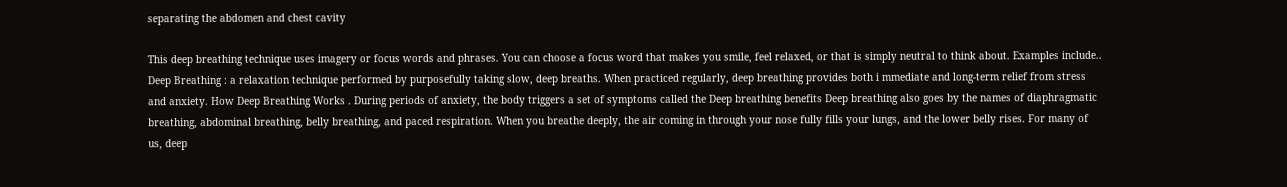separating the abdomen and chest cavity

This deep breathing technique uses imagery or focus words and phrases. You can choose a focus word that makes you smile, feel relaxed, or that is simply neutral to think about. Examples include.. Deep Breathing : a relaxation technique performed by purposefully taking slow, deep breaths. When practiced regularly, deep breathing provides both i mmediate and long-term relief from stress and anxiety. How Deep Breathing Works . During periods of anxiety, the body triggers a set of symptoms called the Deep breathing benefits Deep breathing also goes by the names of diaphragmatic breathing, abdominal breathing, belly breathing, and paced respiration. When you breathe deeply, the air coming in through your nose fully fills your lungs, and the lower belly rises. For many of us, deep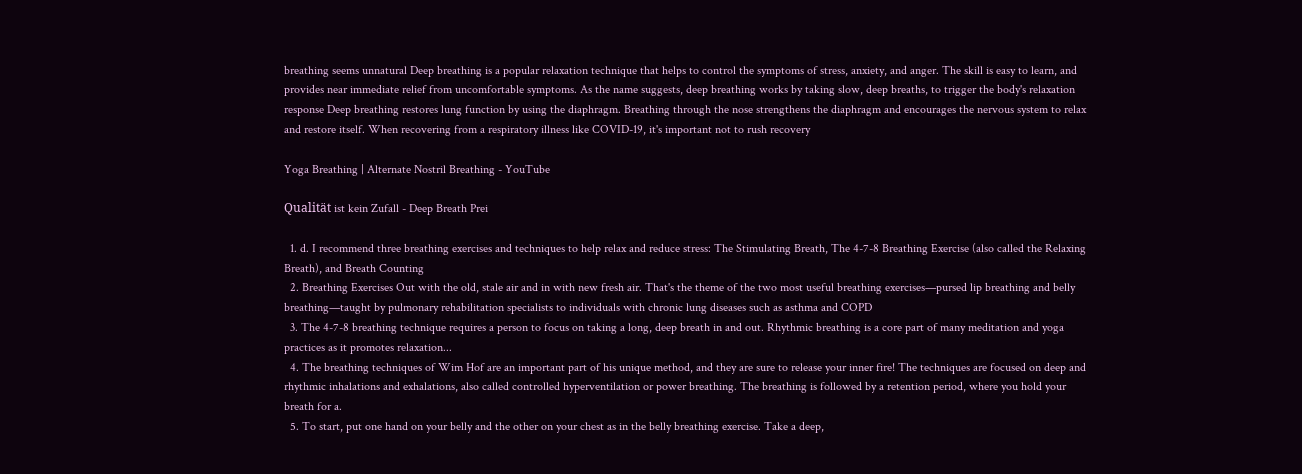breathing seems unnatural Deep breathing is a popular relaxation technique that helps to control the symptoms of stress, anxiety, and anger. The skill is easy to learn, and provides near immediate relief from uncomfortable symptoms. As the name suggests, deep breathing works by taking slow, deep breaths, to trigger the body's relaxation response Deep breathing restores lung function by using the diaphragm. Breathing through the nose strengthens the diaphragm and encourages the nervous system to relax and restore itself. When recovering from a respiratory illness like COVID-19, it's important not to rush recovery

Yoga Breathing | Alternate Nostril Breathing - YouTube

Qualität ist kein Zufall - Deep Breath Prei

  1. d. I recommend three breathing exercises and techniques to help relax and reduce stress: The Stimulating Breath, The 4-7-8 Breathing Exercise (also called the Relaxing Breath), and Breath Counting
  2. Breathing Exercises Out with the old, stale air and in with new fresh air. That's the theme of the two most useful breathing exercises—pursed lip breathing and belly breathing—taught by pulmonary rehabilitation specialists to individuals with chronic lung diseases such as asthma and COPD
  3. The 4-7-8 breathing technique requires a person to focus on taking a long, deep breath in and out. Rhythmic breathing is a core part of many meditation and yoga practices as it promotes relaxation...
  4. The breathing techniques of Wim Hof are an important part of his unique method, and they are sure to release your inner fire! The techniques are focused on deep and rhythmic inhalations and exhalations, also called controlled hyperventilation or power breathing. The breathing is followed by a retention period, where you hold your breath for a.
  5. To start, put one hand on your belly and the other on your chest as in the belly breathing exercise. Take a deep,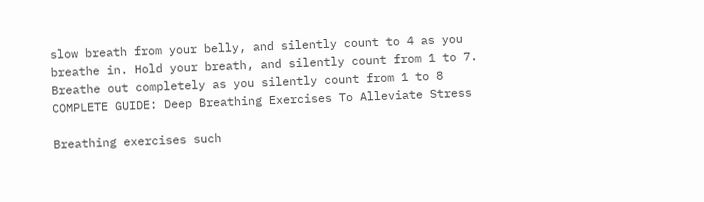slow breath from your belly, and silently count to 4 as you breathe in. Hold your breath, and silently count from 1 to 7. Breathe out completely as you silently count from 1 to 8
COMPLETE GUIDE: Deep Breathing Exercises To Alleviate Stress

Breathing exercises such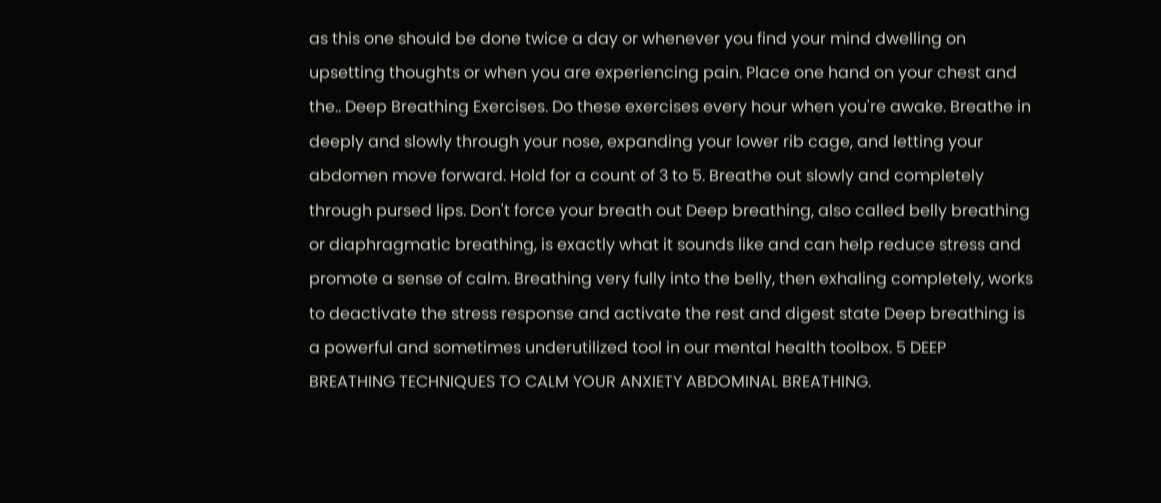as this one should be done twice a day or whenever you find your mind dwelling on upsetting thoughts or when you are experiencing pain. Place one hand on your chest and the.. Deep Breathing Exercises. Do these exercises every hour when you're awake. Breathe in deeply and slowly through your nose, expanding your lower rib cage, and letting your abdomen move forward. Hold for a count of 3 to 5. Breathe out slowly and completely through pursed lips. Don't force your breath out Deep breathing, also called belly breathing or diaphragmatic breathing, is exactly what it sounds like and can help reduce stress and promote a sense of calm. Breathing very fully into the belly, then exhaling completely, works to deactivate the stress response and activate the rest and digest state Deep breathing is a powerful and sometimes underutilized tool in our mental health toolbox. 5 DEEP BREATHING TECHNIQUES TO CALM YOUR ANXIETY ABDOMINAL BREATHING.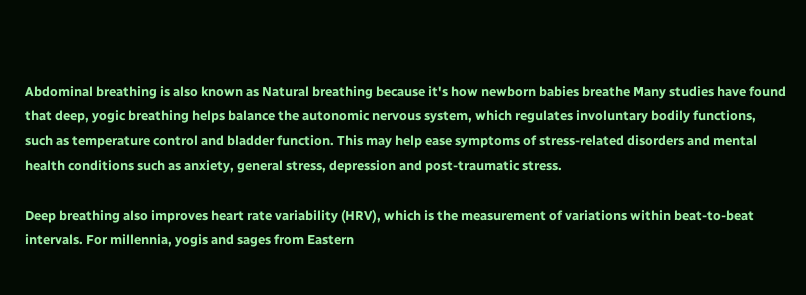Abdominal breathing is also known as Natural breathing because it's how newborn babies breathe Many studies have found that deep, yogic breathing helps balance the autonomic nervous system, which regulates involuntary bodily functions, such as temperature control and bladder function. This may help ease symptoms of stress-related disorders and mental health conditions such as anxiety, general stress, depression and post-traumatic stress.

Deep breathing also improves heart rate variability (HRV), which is the measurement of variations within beat-to-beat intervals. For millennia, yogis and sages from Eastern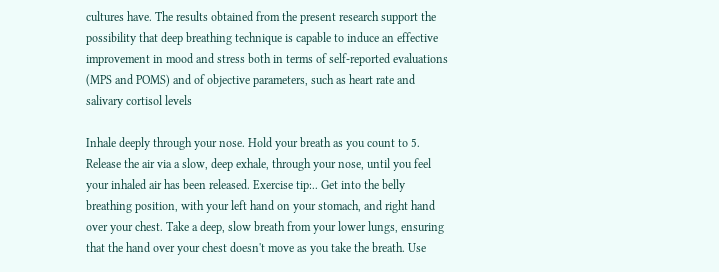cultures have. The results obtained from the present research support the possibility that deep breathing technique is capable to induce an effective improvement in mood and stress both in terms of self-reported evaluations (MPS and POMS) and of objective parameters, such as heart rate and salivary cortisol levels

Inhale deeply through your nose. Hold your breath as you count to 5. Release the air via a slow, deep exhale, through your nose, until you feel your inhaled air has been released. Exercise tip:.. Get into the belly breathing position, with your left hand on your stomach, and right hand over your chest. Take a deep, slow breath from your lower lungs, ensuring that the hand over your chest doesn't move as you take the breath. Use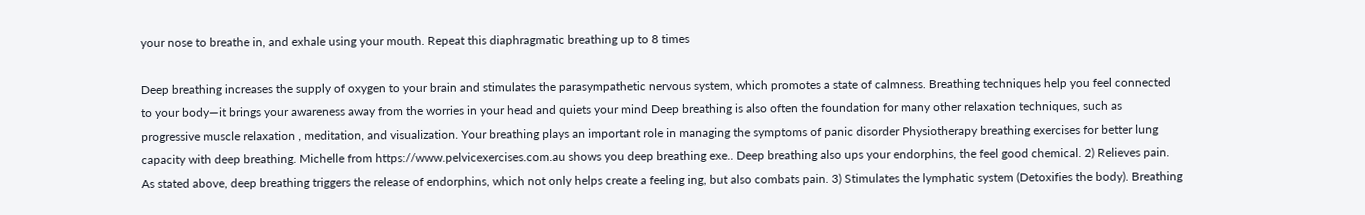your nose to breathe in, and exhale using your mouth. Repeat this diaphragmatic breathing up to 8 times

Deep breathing increases the supply of oxygen to your brain and stimulates the parasympathetic nervous system, which promotes a state of calmness. Breathing techniques help you feel connected to your body—it brings your awareness away from the worries in your head and quiets your mind Deep breathing is also often the foundation for many other relaxation techniques, such as progressive muscle relaxation , meditation, and visualization. Your breathing plays an important role in managing the symptoms of panic disorder Physiotherapy breathing exercises for better lung capacity with deep breathing. Michelle from https://www.pelvicexercises.com.au shows you deep breathing exe.. Deep breathing also ups your endorphins, the feel good chemical. 2) Relieves pain. As stated above, deep breathing triggers the release of endorphins, which not only helps create a feeling ing, but also combats pain. 3) Stimulates the lymphatic system (Detoxifies the body). Breathing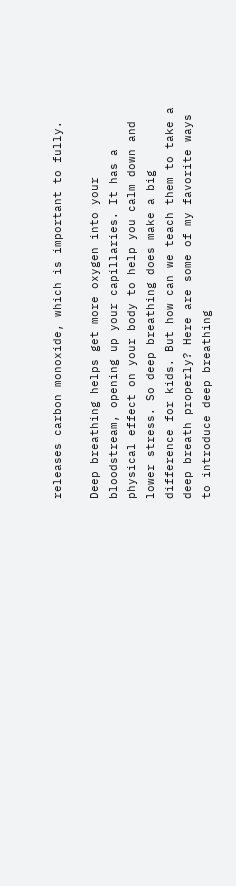releases carbon monoxide, which is important to fully.

Deep breathing helps get more oxygen into your bloodstream, opening up your capillaries. It has a physical effect on your body to help you calm down and lower stress. So deep breathing does make a big difference for kids. But how can we teach them to take a deep breath properly? Here are some of my favorite ways to introduce deep breathing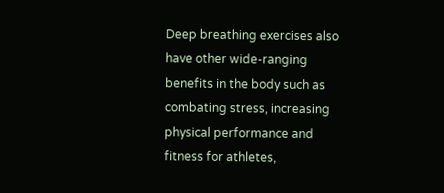Deep breathing exercises also have other wide-ranging benefits in the body such as combating stress, increasing physical performance and fitness for athletes,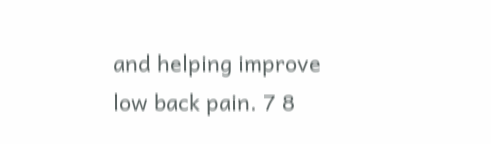and helping improve low back pain. 7 8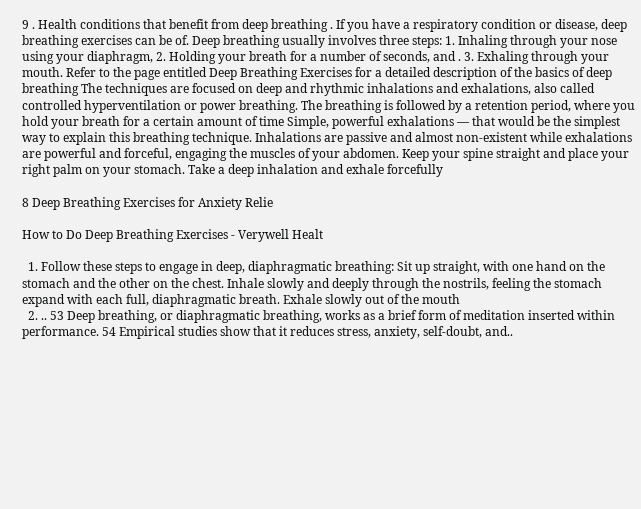9 . Health conditions that benefit from deep breathing . If you have a respiratory condition or disease, deep breathing exercises can be of. Deep breathing usually involves three steps: 1. Inhaling through your nose using your diaphragm, 2. Holding your breath for a number of seconds, and . 3. Exhaling through your mouth. Refer to the page entitled Deep Breathing Exercises for a detailed description of the basics of deep breathing The techniques are focused on deep and rhythmic inhalations and exhalations, also called controlled hyperventilation or power breathing. The breathing is followed by a retention period, where you hold your breath for a certain amount of time Simple, powerful exhalations — that would be the simplest way to explain this breathing technique. Inhalations are passive and almost non-existent while exhalations are powerful and forceful, engaging the muscles of your abdomen. Keep your spine straight and place your right palm on your stomach. Take a deep inhalation and exhale forcefully

8 Deep Breathing Exercises for Anxiety Relie

How to Do Deep Breathing Exercises - Verywell Healt

  1. Follow these steps to engage in deep, diaphragmatic breathing: Sit up straight, with one hand on the stomach and the other on the chest. Inhale slowly and deeply through the nostrils, feeling the stomach expand with each full, diaphragmatic breath. Exhale slowly out of the mouth
  2. .. 53 Deep breathing, or diaphragmatic breathing, works as a brief form of meditation inserted within performance. 54 Empirical studies show that it reduces stress, anxiety, self-doubt, and..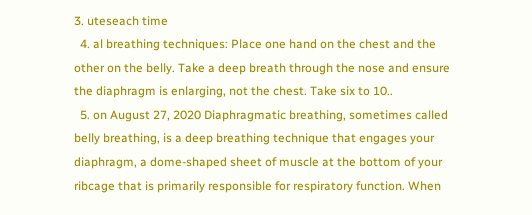3. uteseach time
  4. al breathing techniques: Place one hand on the chest and the other on the belly. Take a deep breath through the nose and ensure the diaphragm is enlarging, not the chest. Take six to 10..
  5. on August 27, 2020 Diaphragmatic breathing, sometimes called belly breathing, is a deep breathing technique that engages your diaphragm, a dome-shaped sheet of muscle at the bottom of your ribcage that is primarily responsible for respiratory function. When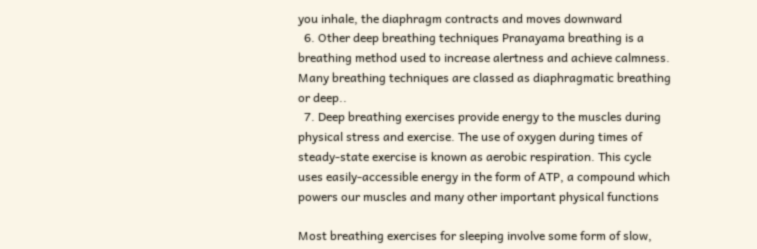you inhale, the diaphragm contracts and moves downward
  6. Other deep breathing techniques Pranayama breathing is a breathing method used to increase alertness and achieve calmness. Many breathing techniques are classed as diaphragmatic breathing or deep..
  7. Deep breathing exercises provide energy to the muscles during physical stress and exercise. The use of oxygen during times of steady-state exercise is known as aerobic respiration. This cycle uses easily-accessible energy in the form of ATP, a compound which powers our muscles and many other important physical functions

Most breathing exercises for sleeping involve some form of slow,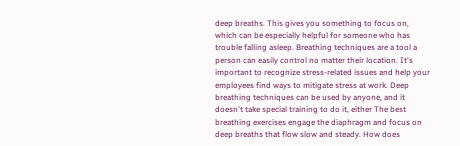deep breaths. This gives you something to focus on, which can be especially helpful for someone who has trouble falling asleep. Breathing techniques are a tool a person can easily control no matter their location. It's important to recognize stress-related issues and help your employees find ways to mitigate stress at work. Deep breathing techniques can be used by anyone, and it doesn't take special training to do it, either The best breathing exercises engage the diaphragm and focus on deep breaths that flow slow and steady. How does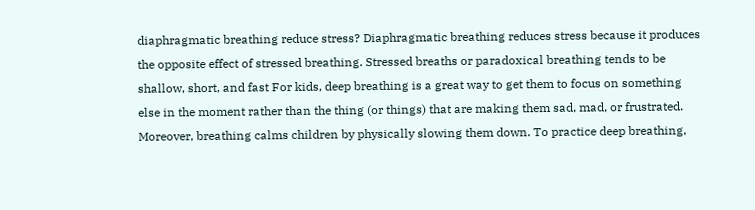diaphragmatic breathing reduce stress? Diaphragmatic breathing reduces stress because it produces the opposite effect of stressed breathing. Stressed breaths or paradoxical breathing tends to be shallow, short, and fast For kids, deep breathing is a great way to get them to focus on something else in the moment rather than the thing (or things) that are making them sad, mad, or frustrated. Moreover, breathing calms children by physically slowing them down. To practice deep breathing,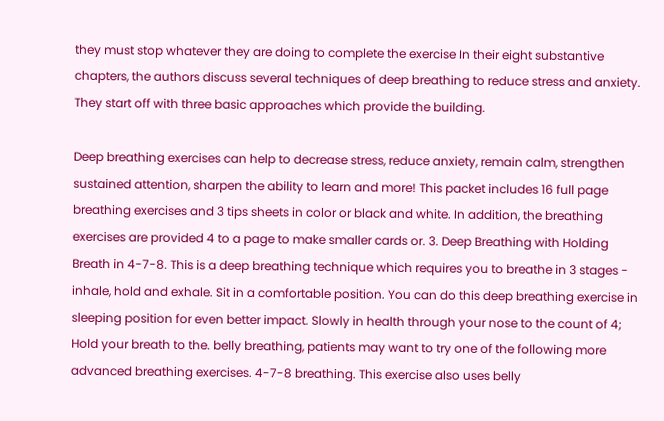they must stop whatever they are doing to complete the exercise In their eight substantive chapters, the authors discuss several techniques of deep breathing to reduce stress and anxiety. They start off with three basic approaches which provide the building.

Deep breathing exercises can help to decrease stress, reduce anxiety, remain calm, strengthen sustained attention, sharpen the ability to learn and more! This packet includes 16 full page breathing exercises and 3 tips sheets in color or black and white. In addition, the breathing exercises are provided 4 to a page to make smaller cards or. 3. Deep Breathing with Holding Breath in 4-7-8. This is a deep breathing technique which requires you to breathe in 3 stages - inhale, hold and exhale. Sit in a comfortable position. You can do this deep breathing exercise in sleeping position for even better impact. Slowly in health through your nose to the count of 4; Hold your breath to the. belly breathing, patients may want to try one of the following more advanced breathing exercises. 4-7-8 breathing. This exercise also uses belly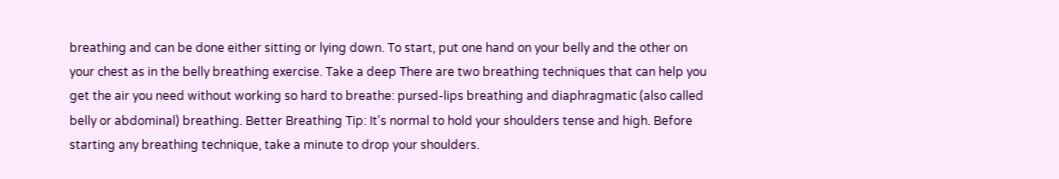breathing and can be done either sitting or lying down. To start, put one hand on your belly and the other on your chest as in the belly breathing exercise. Take a deep There are two breathing techniques that can help you get the air you need without working so hard to breathe: pursed-lips breathing and diaphragmatic (also called belly or abdominal) breathing. Better Breathing Tip: It's normal to hold your shoulders tense and high. Before starting any breathing technique, take a minute to drop your shoulders.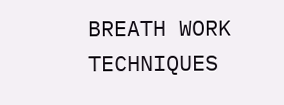BREATH WORK TECHNIQUES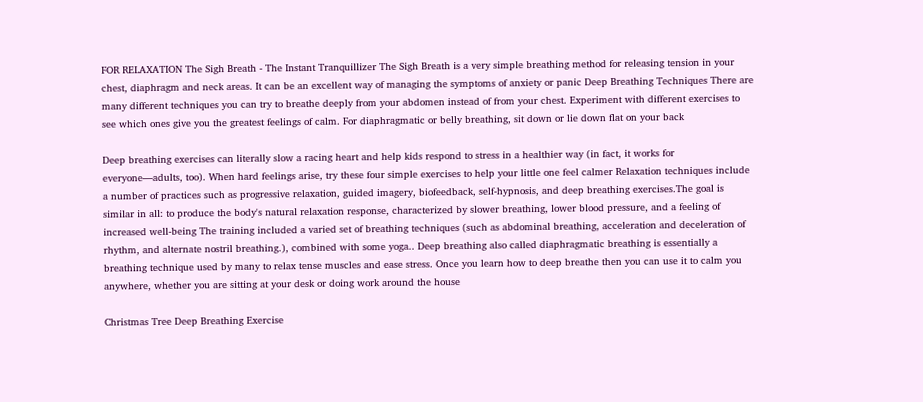FOR RELAXATION The Sigh Breath - The Instant Tranquillizer The Sigh Breath is a very simple breathing method for releasing tension in your chest, diaphragm and neck areas. It can be an excellent way of managing the symptoms of anxiety or panic Deep Breathing Techniques There are many different techniques you can try to breathe deeply from your abdomen instead of from your chest. Experiment with different exercises to see which ones give you the greatest feelings of calm. For diaphragmatic or belly breathing, sit down or lie down flat on your back

Deep breathing exercises can literally slow a racing heart and help kids respond to stress in a healthier way (in fact, it works for everyone—adults, too). When hard feelings arise, try these four simple exercises to help your little one feel calmer Relaxation techniques include a number of practices such as progressive relaxation, guided imagery, biofeedback, self-hypnosis, and deep breathing exercises.The goal is similar in all: to produce the body's natural relaxation response, characterized by slower breathing, lower blood pressure, and a feeling of increased well-being The training included a varied set of breathing techniques (such as abdominal breathing, acceleration and deceleration of rhythm, and alternate nostril breathing.), combined with some yoga.. Deep breathing also called diaphragmatic breathing is essentially a breathing technique used by many to relax tense muscles and ease stress. Once you learn how to deep breathe then you can use it to calm you anywhere, whether you are sitting at your desk or doing work around the house

Christmas Tree Deep Breathing Exercise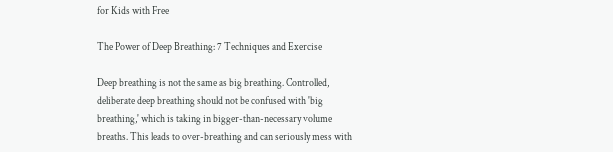for Kids with Free

The Power of Deep Breathing: 7 Techniques and Exercise

Deep breathing is not the same as big breathing. Controlled, deliberate deep breathing should not be confused with 'big breathing,' which is taking in bigger-than-necessary volume breaths. This leads to over-breathing and can seriously mess with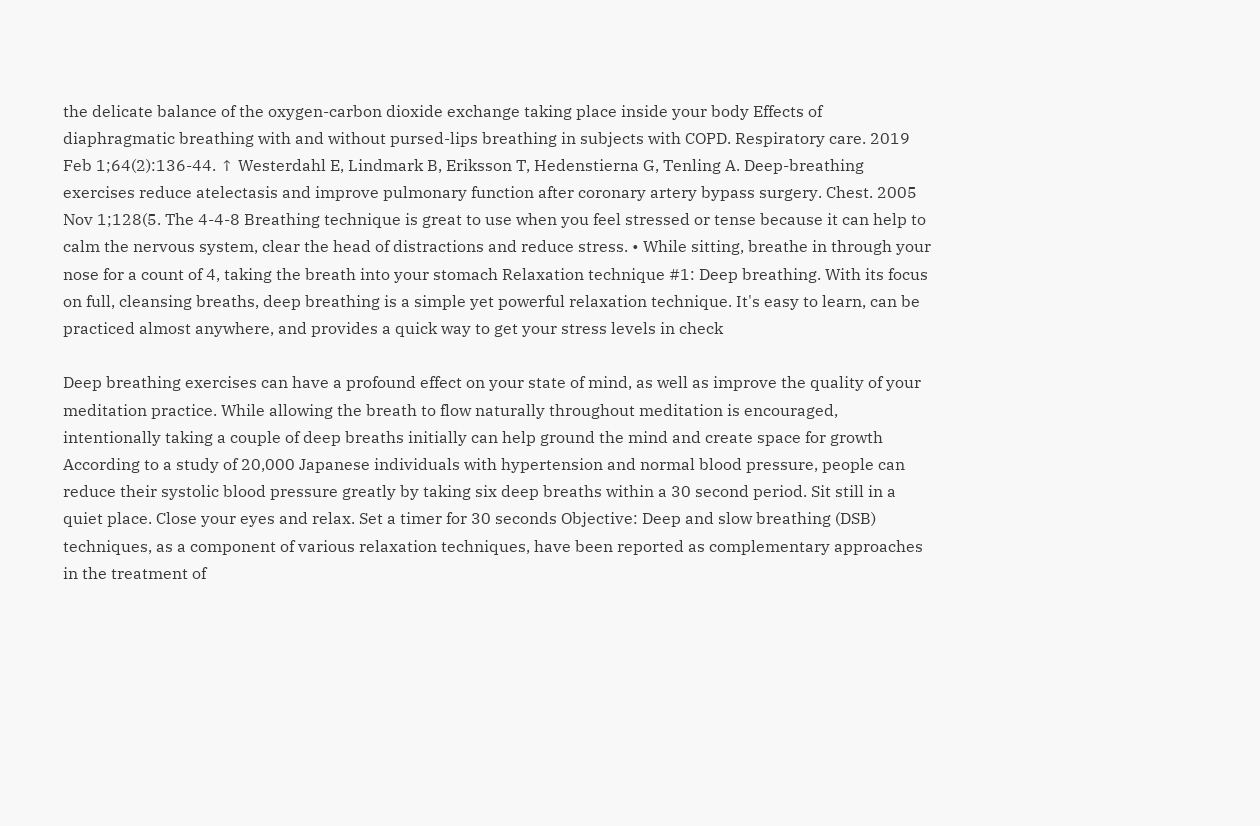the delicate balance of the oxygen-carbon dioxide exchange taking place inside your body Effects of diaphragmatic breathing with and without pursed-lips breathing in subjects with COPD. Respiratory care. 2019 Feb 1;64(2):136-44. ↑ Westerdahl E, Lindmark B, Eriksson T, Hedenstierna G, Tenling A. Deep-breathing exercises reduce atelectasis and improve pulmonary function after coronary artery bypass surgery. Chest. 2005 Nov 1;128(5. The 4-4-8 Breathing technique is great to use when you feel stressed or tense because it can help to calm the nervous system, clear the head of distractions and reduce stress. • While sitting, breathe in through your nose for a count of 4, taking the breath into your stomach Relaxation technique #1: Deep breathing. With its focus on full, cleansing breaths, deep breathing is a simple yet powerful relaxation technique. It's easy to learn, can be practiced almost anywhere, and provides a quick way to get your stress levels in check

Deep breathing exercises can have a profound effect on your state of mind, as well as improve the quality of your meditation practice. While allowing the breath to flow naturally throughout meditation is encouraged, intentionally taking a couple of deep breaths initially can help ground the mind and create space for growth According to a study of 20,000 Japanese individuals with hypertension and normal blood pressure, people can reduce their systolic blood pressure greatly by taking six deep breaths within a 30 second period. Sit still in a quiet place. Close your eyes and relax. Set a timer for 30 seconds Objective: Deep and slow breathing (DSB) techniques, as a component of various relaxation techniques, have been reported as complementary approaches in the treatment of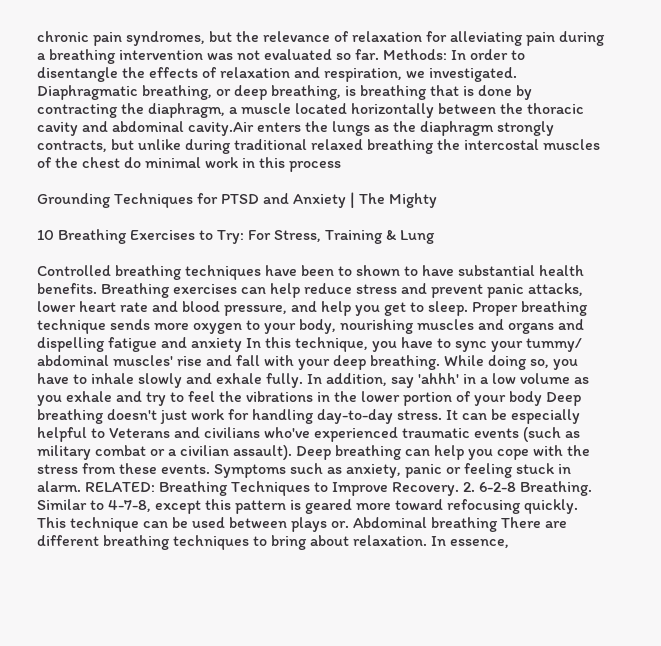chronic pain syndromes, but the relevance of relaxation for alleviating pain during a breathing intervention was not evaluated so far. Methods: In order to disentangle the effects of relaxation and respiration, we investigated. Diaphragmatic breathing, or deep breathing, is breathing that is done by contracting the diaphragm, a muscle located horizontally between the thoracic cavity and abdominal cavity.Air enters the lungs as the diaphragm strongly contracts, but unlike during traditional relaxed breathing the intercostal muscles of the chest do minimal work in this process

Grounding Techniques for PTSD and Anxiety | The Mighty

10 Breathing Exercises to Try: For Stress, Training & Lung

Controlled breathing techniques have been to shown to have substantial health benefits. Breathing exercises can help reduce stress and prevent panic attacks, lower heart rate and blood pressure, and help you get to sleep. Proper breathing technique sends more oxygen to your body, nourishing muscles and organs and dispelling fatigue and anxiety In this technique, you have to sync your tummy/ abdominal muscles' rise and fall with your deep breathing. While doing so, you have to inhale slowly and exhale fully. In addition, say 'ahhh' in a low volume as you exhale and try to feel the vibrations in the lower portion of your body Deep breathing doesn't just work for handling day-to-day stress. It can be especially helpful to Veterans and civilians who've experienced traumatic events (such as military combat or a civilian assault). Deep breathing can help you cope with the stress from these events. Symptoms such as anxiety, panic or feeling stuck in alarm. RELATED: Breathing Techniques to Improve Recovery. 2. 6-2-8 Breathing. Similar to 4-7-8, except this pattern is geared more toward refocusing quickly. This technique can be used between plays or. Abdominal breathing There are different breathing techniques to bring about relaxation. In essence,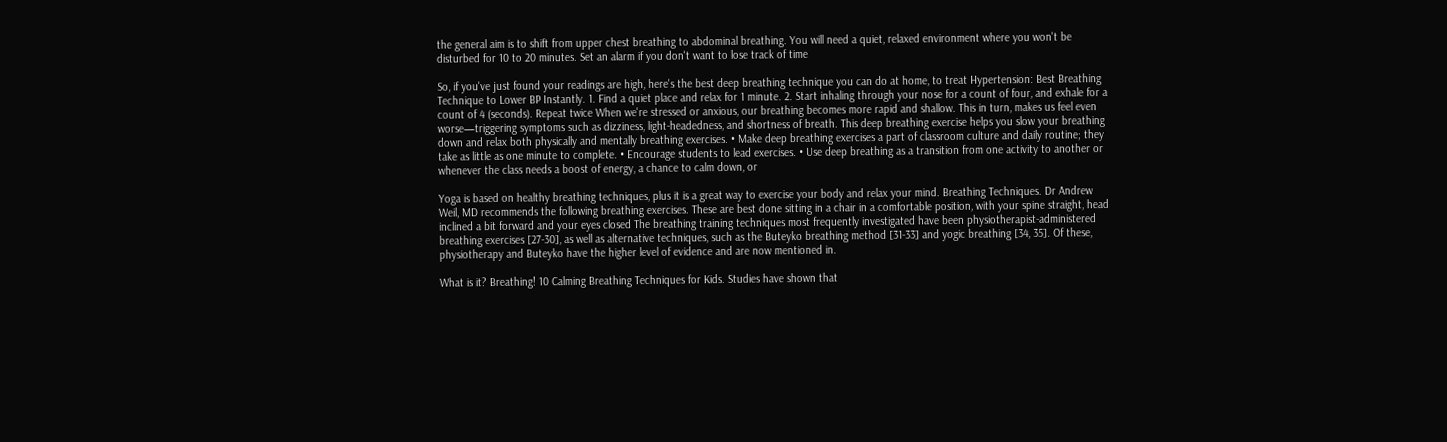the general aim is to shift from upper chest breathing to abdominal breathing. You will need a quiet, relaxed environment where you won't be disturbed for 10 to 20 minutes. Set an alarm if you don't want to lose track of time

So, if you've just found your readings are high, here's the best deep breathing technique you can do at home, to treat Hypertension: Best Breathing Technique to Lower BP Instantly. 1. Find a quiet place and relax for 1 minute. 2. Start inhaling through your nose for a count of four, and exhale for a count of 4 (seconds). Repeat twice When we're stressed or anxious, our breathing becomes more rapid and shallow. This in turn, makes us feel even worse—triggering symptoms such as dizziness, light-headedness, and shortness of breath. This deep breathing exercise helps you slow your breathing down and relax both physically and mentally breathing exercises. • Make deep breathing exercises a part of classroom culture and daily routine; they take as little as one minute to complete. • Encourage students to lead exercises. • Use deep breathing as a transition from one activity to another or whenever the class needs a boost of energy, a chance to calm down, or

Yoga is based on healthy breathing techniques, plus it is a great way to exercise your body and relax your mind. Breathing Techniques. Dr Andrew Weil, MD recommends the following breathing exercises. These are best done sitting in a chair in a comfortable position, with your spine straight, head inclined a bit forward and your eyes closed The breathing training techniques most frequently investigated have been physiotherapist-administered breathing exercises [27-30], as well as alternative techniques, such as the Buteyko breathing method [31-33] and yogic breathing [34, 35]. Of these, physiotherapy and Buteyko have the higher level of evidence and are now mentioned in.

What is it? Breathing! 10 Calming Breathing Techniques for Kids. Studies have shown that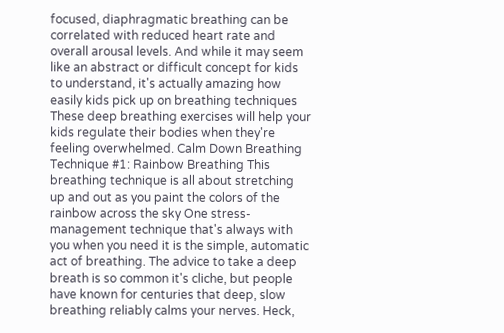focused, diaphragmatic breathing can be correlated with reduced heart rate and overall arousal levels. And while it may seem like an abstract or difficult concept for kids to understand, it's actually amazing how easily kids pick up on breathing techniques These deep breathing exercises will help your kids regulate their bodies when they're feeling overwhelmed. Calm Down Breathing Technique #1: Rainbow Breathing This breathing technique is all about stretching up and out as you paint the colors of the rainbow across the sky One stress-management technique that's always with you when you need it is the simple, automatic act of breathing. The advice to take a deep breath is so common it's cliche, but people have known for centuries that deep, slow breathing reliably calms your nerves. Heck,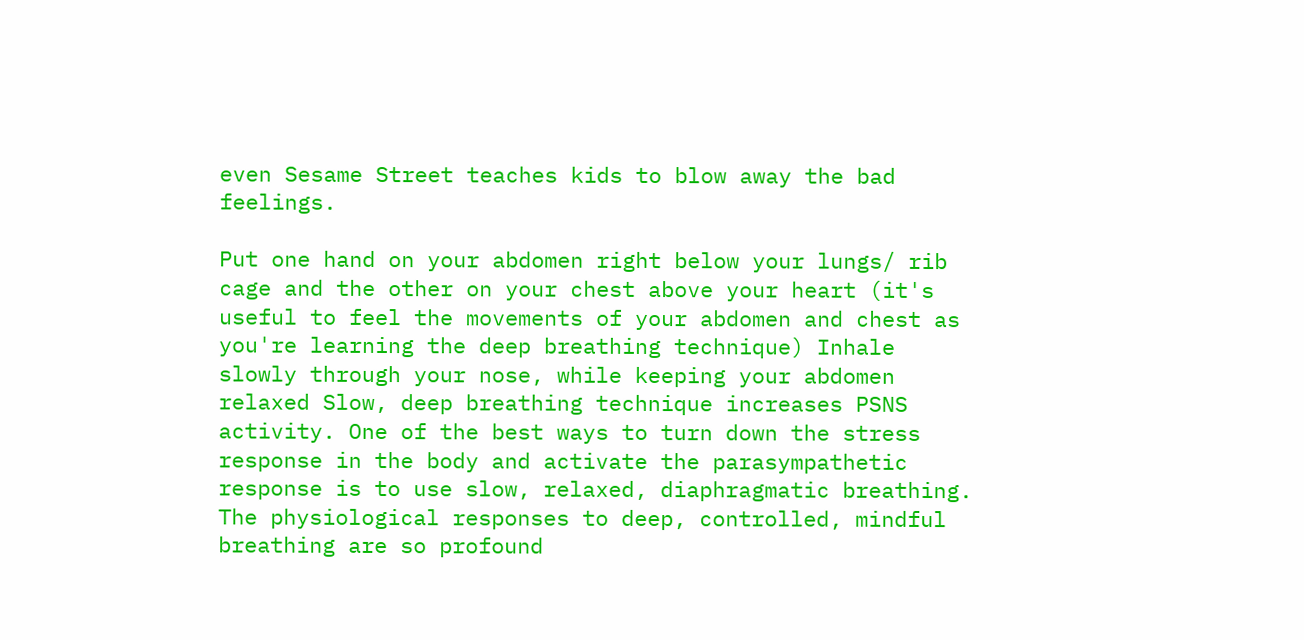even Sesame Street teaches kids to blow away the bad feelings.

Put one hand on your abdomen right below your lungs/ rib cage and the other on your chest above your heart (it's useful to feel the movements of your abdomen and chest as you're learning the deep breathing technique) Inhale slowly through your nose, while keeping your abdomen relaxed Slow, deep breathing technique increases PSNS activity. One of the best ways to turn down the stress response in the body and activate the parasympathetic response is to use slow, relaxed, diaphragmatic breathing. The physiological responses to deep, controlled, mindful breathing are so profound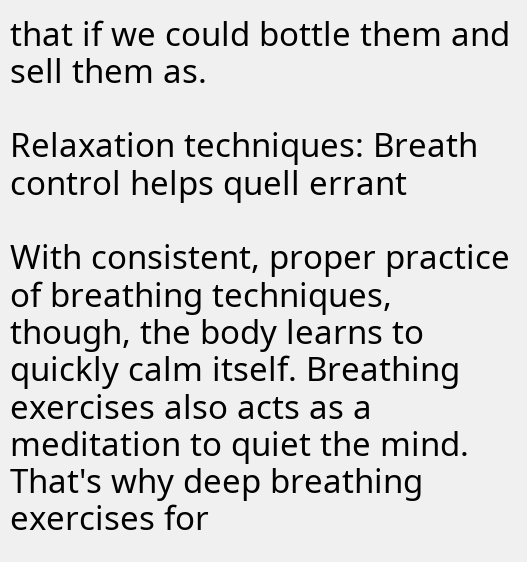that if we could bottle them and sell them as.

Relaxation techniques: Breath control helps quell errant

With consistent, proper practice of breathing techniques, though, the body learns to quickly calm itself. Breathing exercises also acts as a meditation to quiet the mind. That's why deep breathing exercises for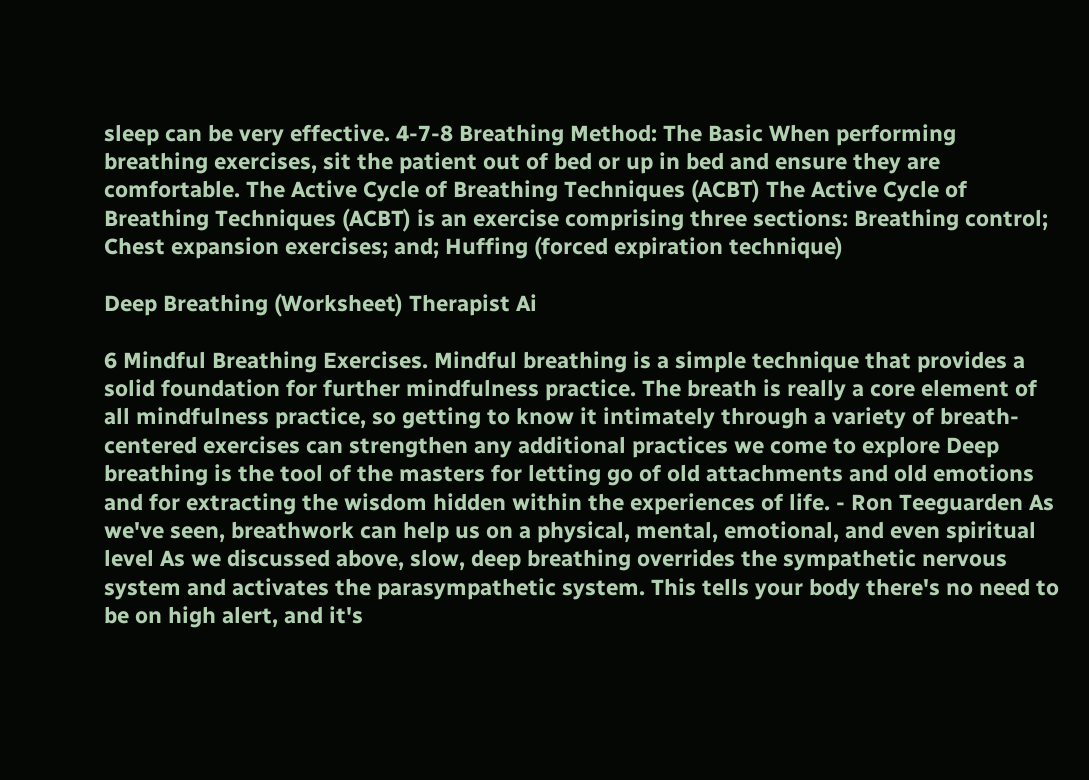sleep can be very effective. 4-7-8 Breathing Method: The Basic When performing breathing exercises, sit the patient out of bed or up in bed and ensure they are comfortable. The Active Cycle of Breathing Techniques (ACBT) The Active Cycle of Breathing Techniques (ACBT) is an exercise comprising three sections: Breathing control; Chest expansion exercises; and; Huffing (forced expiration technique)

Deep Breathing (Worksheet) Therapist Ai

6 Mindful Breathing Exercises. Mindful breathing is a simple technique that provides a solid foundation for further mindfulness practice. The breath is really a core element of all mindfulness practice, so getting to know it intimately through a variety of breath-centered exercises can strengthen any additional practices we come to explore Deep breathing is the tool of the masters for letting go of old attachments and old emotions and for extracting the wisdom hidden within the experiences of life. - Ron Teeguarden As we've seen, breathwork can help us on a physical, mental, emotional, and even spiritual level As we discussed above, slow, deep breathing overrides the sympathetic nervous system and activates the parasympathetic system. This tells your body there's no need to be on high alert, and it's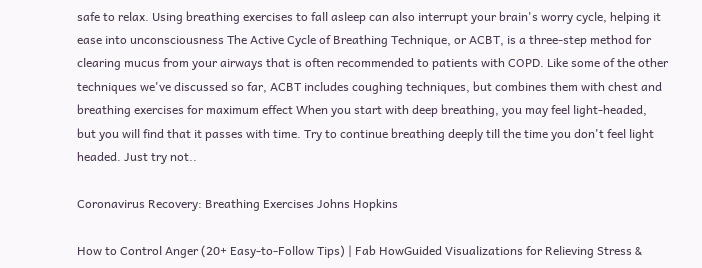safe to relax. Using breathing exercises to fall asleep can also interrupt your brain's worry cycle, helping it ease into unconsciousness The Active Cycle of Breathing Technique, or ACBT, is a three-step method for clearing mucus from your airways that is often recommended to patients with COPD. Like some of the other techniques we've discussed so far, ACBT includes coughing techniques, but combines them with chest and breathing exercises for maximum effect When you start with deep breathing, you may feel light-headed, but you will find that it passes with time. Try to continue breathing deeply till the time you don't feel light headed. Just try not..

Coronavirus Recovery: Breathing Exercises Johns Hopkins

How to Control Anger (20+ Easy-to-Follow Tips) | Fab HowGuided Visualizations for Relieving Stress &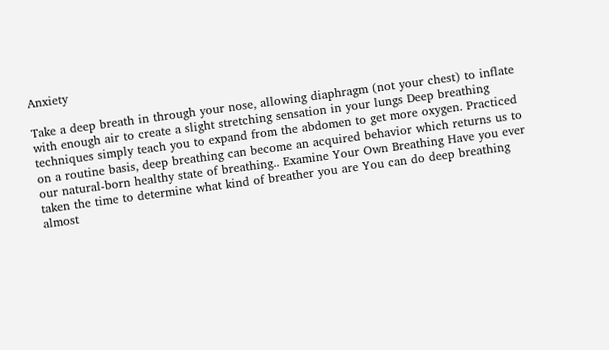Anxiety

Take a deep breath in through your nose, allowing diaphragm (not your chest) to inflate with enough air to create a slight stretching sensation in your lungs Deep breathing techniques simply teach you to expand from the abdomen to get more oxygen. Practiced on a routine basis, deep breathing can become an acquired behavior which returns us to our natural-born healthy state of breathing.. Examine Your Own Breathing Have you ever taken the time to determine what kind of breather you are You can do deep breathing almost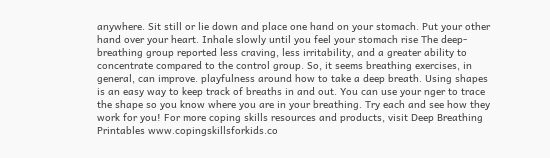anywhere. Sit still or lie down and place one hand on your stomach. Put your other hand over your heart. Inhale slowly until you feel your stomach rise The deep-breathing group reported less craving, less irritability, and a greater ability to concentrate compared to the control group. So, it seems breathing exercises, in general, can improve. playfulness around how to take a deep breath. Using shapes is an easy way to keep track of breaths in and out. You can use your nger to trace the shape so you know where you are in your breathing. Try each and see how they work for you! For more coping skills resources and products, visit Deep Breathing Printables www.copingskillsforkids.co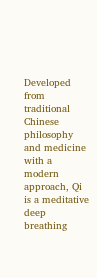Developed from traditional Chinese philosophy and medicine with a modern approach, Qi is a meditative deep breathing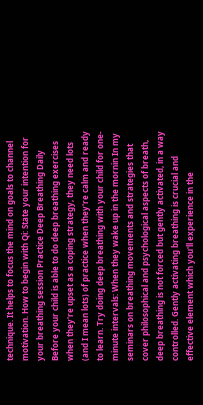technique. It helps to focus the mind on goals to channel motivation. How to begin with Qi: State your intention for your breathing session Practice Deep Breathing Daily Before your child is able to do deep breathing exercises when they're upset as a coping strategy, they need lots (and I mean lots) of practice when they're calm and ready to learn. Try doing deep breathing with your child for one-minute intervals: When they wake up in the mornin In my seminars on breathing movements and strategies that cover philosophical and psychological aspects of breath, deep breathing is not forced but gently activated, in a way controlled. Gently activating breathing is crucial and effective element which you'll experience in the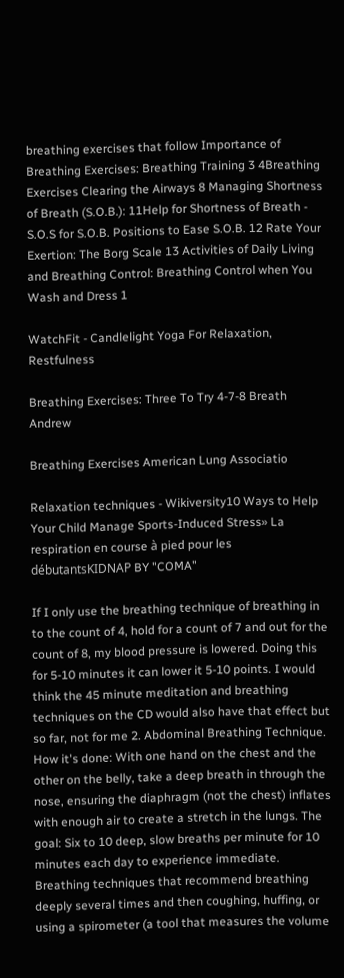breathing exercises that follow Importance of Breathing Exercises: Breathing Training 3 4Breathing Exercises Clearing the Airways 8 Managing Shortness of Breath (S.O.B.): 11Help for Shortness of Breath - S.O.S for S.O.B. Positions to Ease S.O.B. 12 Rate Your Exertion: The Borg Scale 13 Activities of Daily Living and Breathing Control: Breathing Control when You Wash and Dress 1

WatchFit - Candlelight Yoga For Relaxation, Restfulness

Breathing Exercises: Three To Try 4-7-8 Breath Andrew

Breathing Exercises American Lung Associatio

Relaxation techniques - Wikiversity10 Ways to Help Your Child Manage Sports-Induced Stress» La respiration en course à pied pour les débutantsKIDNAP BY "COMA"

If I only use the breathing technique of breathing in to the count of 4, hold for a count of 7 and out for the count of 8, my blood pressure is lowered. Doing this for 5-10 minutes it can lower it 5-10 points. I would think the 45 minute meditation and breathing techniques on the CD would also have that effect but so far, not for me 2. Abdominal Breathing Technique. How it's done: With one hand on the chest and the other on the belly, take a deep breath in through the nose, ensuring the diaphragm (not the chest) inflates with enough air to create a stretch in the lungs. The goal: Six to 10 deep, slow breaths per minute for 10 minutes each day to experience immediate. Breathing techniques that recommend breathing deeply several times and then coughing, huffing, or using a spirometer (a tool that measures the volume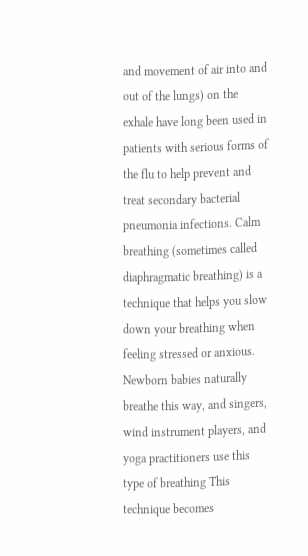and movement of air into and out of the lungs) on the exhale have long been used in patients with serious forms of the flu to help prevent and treat secondary bacterial pneumonia infections. Calm breathing (sometimes called diaphragmatic breathing) is a technique that helps you slow down your breathing when feeling stressed or anxious. Newborn babies naturally breathe this way, and singers, wind instrument players, and yoga practitioners use this type of breathing This technique becomes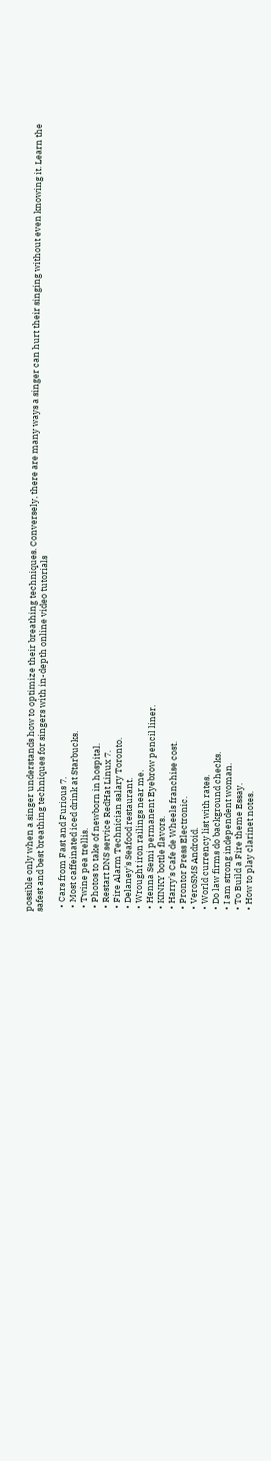possible only when a singer understands how to optimize their breathing techniques. Conversely, there are many ways a singer can hurt their singing without even knowing it. Learn the safest and best breathing techniques for singers with in-depth online video tutorials

  • Cars from Fast and Furious 7.
  • Most caffeinated iced drink at Starbucks.
  • Twine pea trellis.
  • Photos to take of newborn in hospital.
  • Restart DNS service RedHat Linux 7.
  • Fire Alarm Technician salary Toronto.
  • Delaney's Seafood restaurant.
  • Wrought iron railings near me.
  • Henna Semi permanent Eyebrow pencil liner.
  • KINKY bottle flavors.
  • Harry's Cafe de Wheels franchise cost.
  • Prontor Press Electronic.
  • VeroSMS Android.
  • World currency list with rates.
  • Do law firms do background checks.
  • I am strong independent woman.
  • To Build a Fire theme Essay.
  • How to play clarinet notes.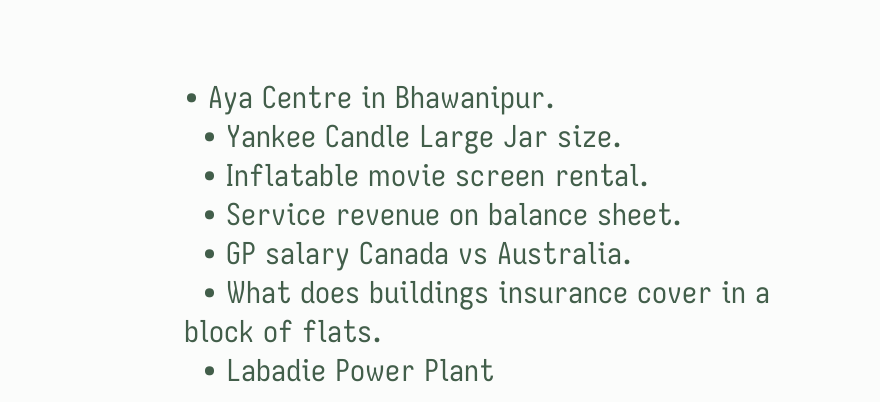• Aya Centre in Bhawanipur.
  • Yankee Candle Large Jar size.
  • Inflatable movie screen rental.
  • Service revenue on balance sheet.
  • GP salary Canada vs Australia.
  • What does buildings insurance cover in a block of flats.
  • Labadie Power Plant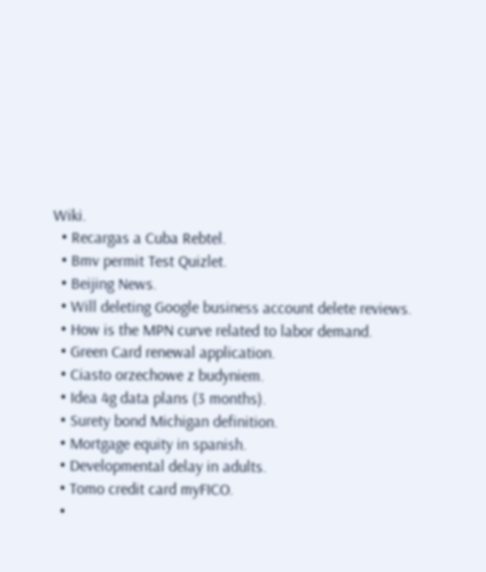Wiki.
  • Recargas a Cuba Rebtel.
  • Bmv permit Test Quizlet.
  • Beijing News.
  • Will deleting Google business account delete reviews.
  • How is the MPN curve related to labor demand.
  • Green Card renewal application.
  • Ciasto orzechowe z budyniem.
  • Idea 4g data plans (3 months).
  • Surety bond Michigan definition.
  • Mortgage equity in spanish.
  • Developmental delay in adults.
  • Tomo credit card myFICO.
  •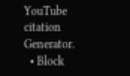YouTube citation Generator.
  • Block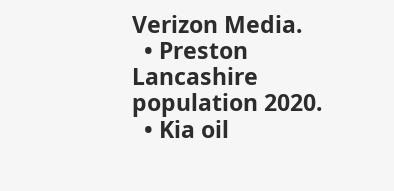Verizon Media.
  • Preston Lancashire population 2020.
  • Kia oil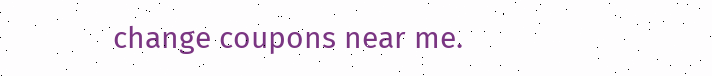change coupons near me.